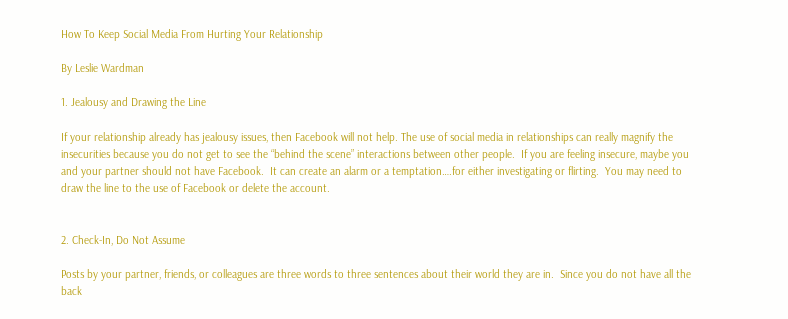How To Keep Social Media From Hurting Your Relationship

By Leslie Wardman

1. Jealousy and Drawing the Line

If your relationship already has jealousy issues, then Facebook will not help. The use of social media in relationships can really magnify the insecurities because you do not get to see the “behind the scene” interactions between other people.  If you are feeling insecure, maybe you and your partner should not have Facebook.  It can create an alarm or a temptation….for either investigating or flirting.  You may need to draw the line to the use of Facebook or delete the account.


2. Check-In, Do Not Assume

Posts by your partner, friends, or colleagues are three words to three sentences about their world they are in.  Since you do not have all the back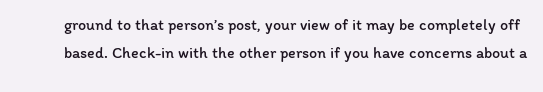ground to that person’s post, your view of it may be completely off based. Check-in with the other person if you have concerns about a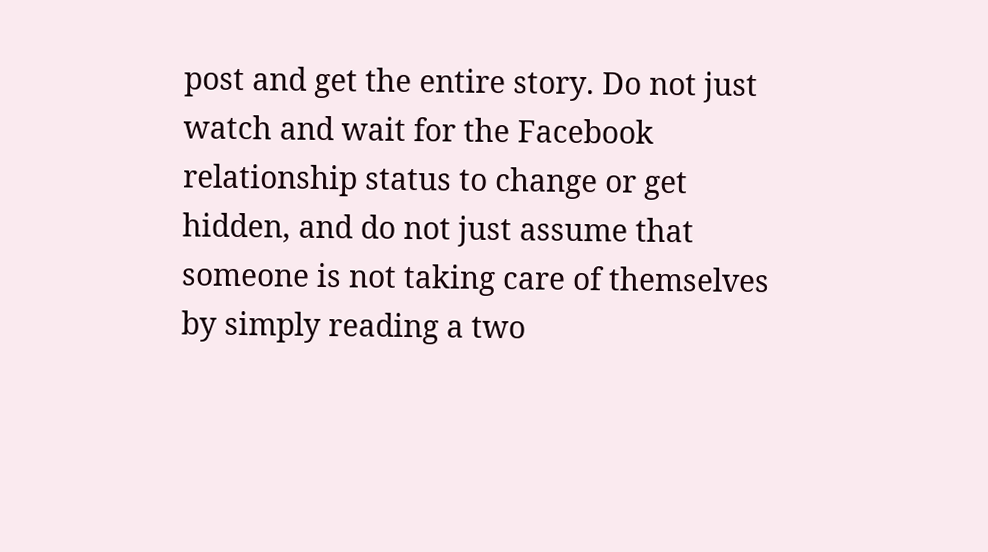post and get the entire story. Do not just watch and wait for the Facebook relationship status to change or get hidden, and do not just assume that someone is not taking care of themselves by simply reading a two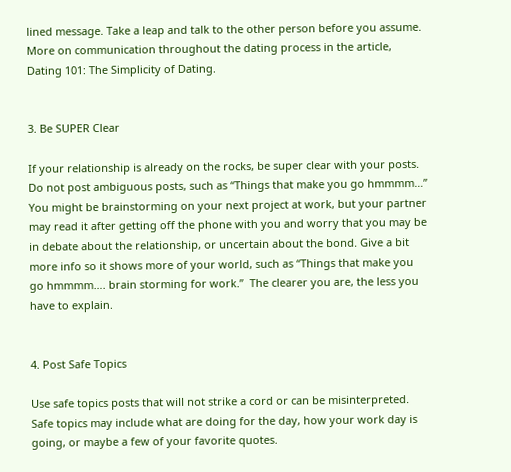lined message. Take a leap and talk to the other person before you assume. More on communication throughout the dating process in the article, Dating 101: The Simplicity of Dating.


3. Be SUPER Clear

If your relationship is already on the rocks, be super clear with your posts.  Do not post ambiguous posts, such as “Things that make you go hmmmm…”  You might be brainstorming on your next project at work, but your partner may read it after getting off the phone with you and worry that you may be in debate about the relationship, or uncertain about the bond. Give a bit more info so it shows more of your world, such as “Things that make you go hmmmm…. brain storming for work.”  The clearer you are, the less you have to explain.


4. Post Safe Topics

Use safe topics posts that will not strike a cord or can be misinterpreted.  Safe topics may include what are doing for the day, how your work day is going, or maybe a few of your favorite quotes.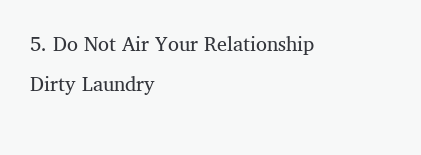5. Do Not Air Your Relationship Dirty Laundry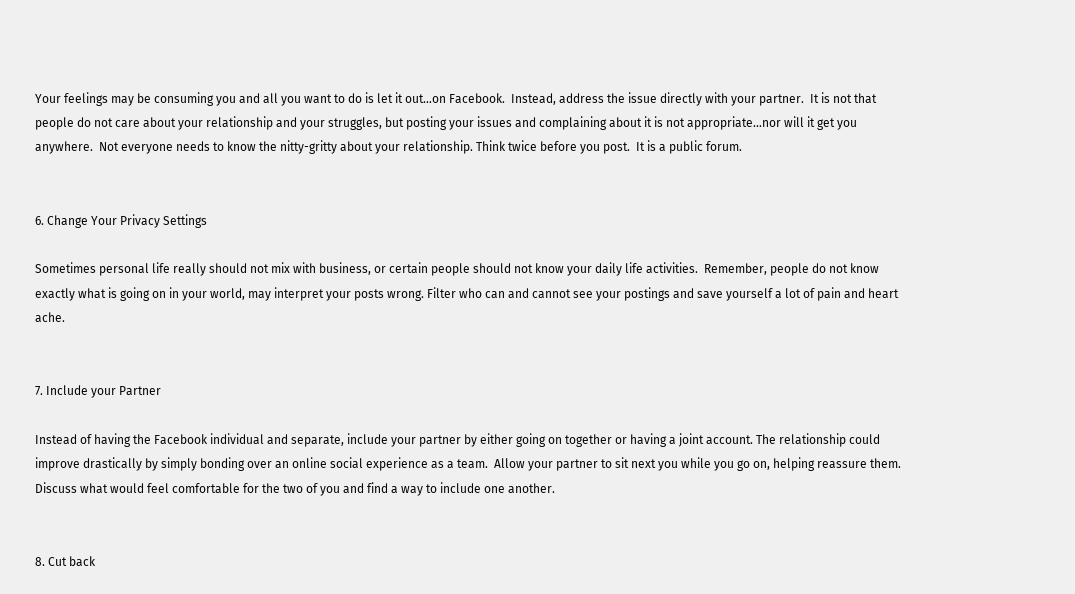Your feelings may be consuming you and all you want to do is let it out…on Facebook.  Instead, address the issue directly with your partner.  It is not that people do not care about your relationship and your struggles, but posting your issues and complaining about it is not appropriate…nor will it get you anywhere.  Not everyone needs to know the nitty-gritty about your relationship. Think twice before you post.  It is a public forum.


6. Change Your Privacy Settings

Sometimes personal life really should not mix with business, or certain people should not know your daily life activities.  Remember, people do not know exactly what is going on in your world, may interpret your posts wrong. Filter who can and cannot see your postings and save yourself a lot of pain and heart ache.


7. Include your Partner

Instead of having the Facebook individual and separate, include your partner by either going on together or having a joint account. The relationship could improve drastically by simply bonding over an online social experience as a team.  Allow your partner to sit next you while you go on, helping reassure them.  Discuss what would feel comfortable for the two of you and find a way to include one another.


8. Cut back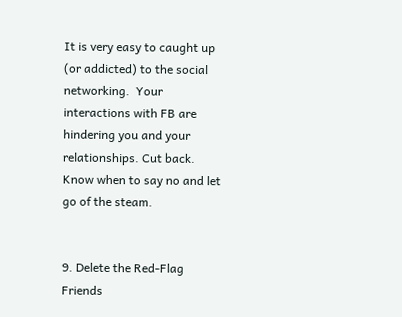It is very easy to caught up (or addicted) to the social networking.  Your interactions with FB are hindering you and your relationships. Cut back. Know when to say no and let go of the steam.


9. Delete the Red-Flag Friends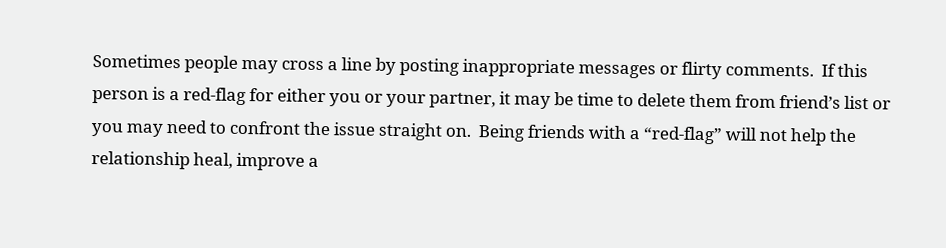Sometimes people may cross a line by posting inappropriate messages or flirty comments.  If this person is a red-flag for either you or your partner, it may be time to delete them from friend’s list or you may need to confront the issue straight on.  Being friends with a “red-flag” will not help the relationship heal, improve a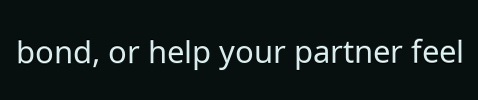bond, or help your partner feel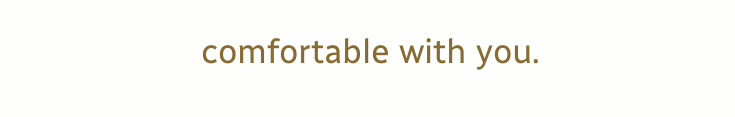comfortable with you.